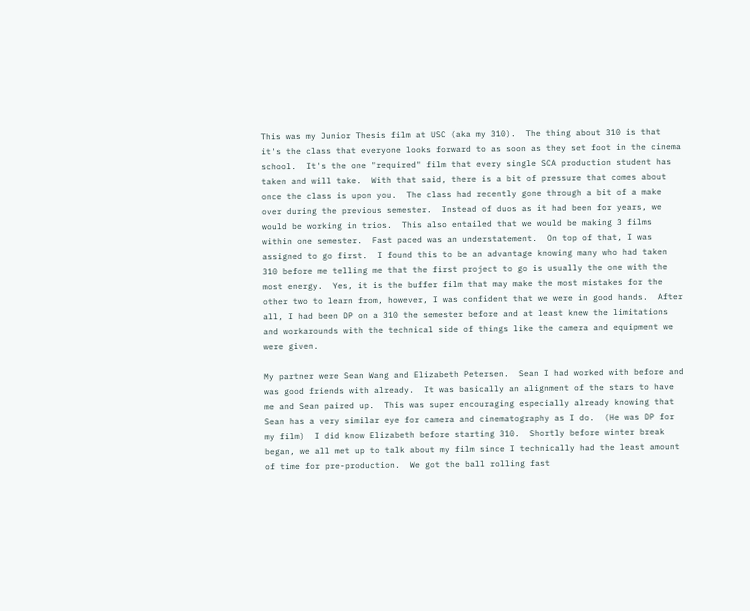This was my Junior Thesis film at USC (aka my 310).  The thing about 310 is that it's the class that everyone looks forward to as soon as they set foot in the cinema school.  It's the one "required" film that every single SCA production student has taken and will take.  With that said, there is a bit of pressure that comes about once the class is upon you.  The class had recently gone through a bit of a make over during the previous semester.  Instead of duos as it had been for years, we would be working in trios.  This also entailed that we would be making 3 films within one semester.  Fast paced was an understatement.  On top of that, I was assigned to go first.  I found this to be an advantage knowing many who had taken 310 before me telling me that the first project to go is usually the one with the most energy.  Yes, it is the buffer film that may make the most mistakes for the other two to learn from, however, I was confident that we were in good hands.  After all, I had been DP on a 310 the semester before and at least knew the limitations and workarounds with the technical side of things like the camera and equipment we were given.

My partner were Sean Wang and Elizabeth Petersen.  Sean I had worked with before and was good friends with already.  It was basically an alignment of the stars to have me and Sean paired up.  This was super encouraging especially already knowing that Sean has a very similar eye for camera and cinematography as I do.  (He was DP for my film)  I did know Elizabeth before starting 310.  Shortly before winter break began, we all met up to talk about my film since I technically had the least amount of time for pre-production.  We got the ball rolling fast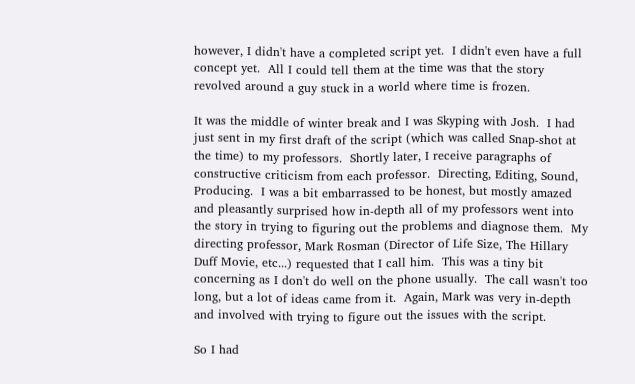however, I didn't have a completed script yet.  I didn't even have a full concept yet.  All I could tell them at the time was that the story revolved around a guy stuck in a world where time is frozen.

It was the middle of winter break and I was Skyping with Josh.  I had just sent in my first draft of the script (which was called Snap-shot at the time) to my professors.  Shortly later, I receive paragraphs of constructive criticism from each professor.  Directing, Editing, Sound, Producing.  I was a bit embarrassed to be honest, but mostly amazed and pleasantly surprised how in-depth all of my professors went into the story in trying to figuring out the problems and diagnose them.  My directing professor, Mark Rosman (Director of Life Size, The Hillary Duff Movie, etc...) requested that I call him.  This was a tiny bit concerning as I don't do well on the phone usually.  The call wasn't too long, but a lot of ideas came from it.  Again, Mark was very in-depth and involved with trying to figure out the issues with the script.

So I had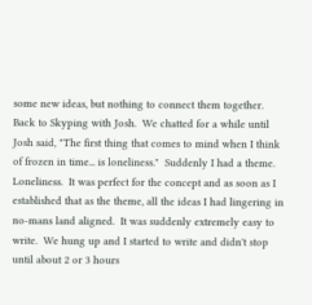some new ideas, but nothing to connect them together.  Back to Skyping with Josh.  We chatted for a while until Josh said, "The first thing that comes to mind when I think of frozen in time... is loneliness."  Suddenly I had a theme.  Loneliness.  It was perfect for the concept and as soon as I established that as the theme, all the ideas I had lingering in no-mans land aligned.  It was suddenly extremely easy to write.  We hung up and I started to write and didn't stop until about 2 or 3 hours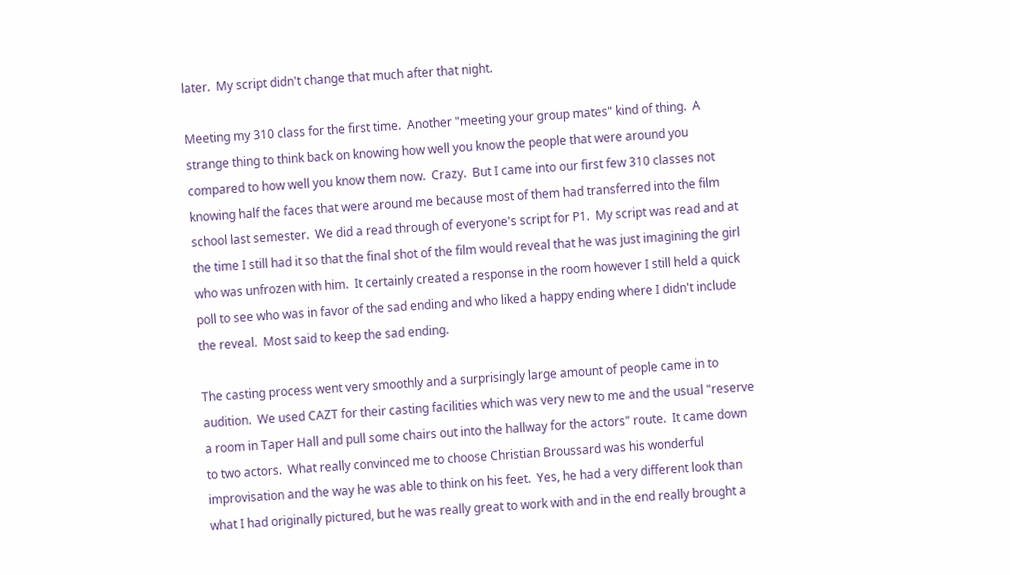later.  My script didn't change that much after that night.

Meeting my 310 class for the first time.  Another "meeting your group mates" kind of thing.  A strange thing to think back on knowing how well you know the people that were around you compared to how well you know them now.  Crazy.  But I came into our first few 310 classes not knowing half the faces that were around me because most of them had transferred into the film school last semester.  We did a read through of everyone's script for P1.  My script was read and at the time I still had it so that the final shot of the film would reveal that he was just imagining the girl who was unfrozen with him.  It certainly created a response in the room however I still held a quick poll to see who was in favor of the sad ending and who liked a happy ending where I didn't include the reveal.  Most said to keep the sad ending.

The casting process went very smoothly and a surprisingly large amount of people came in to audition.  We used CAZT for their casting facilities which was very new to me and the usual "reserve a room in Taper Hall and pull some chairs out into the hallway for the actors" route.  It came down to two actors.  What really convinced me to choose Christian Broussard was his wonderful improvisation and the way he was able to think on his feet.  Yes, he had a very different look than what I had originally pictured, but he was really great to work with and in the end really brought a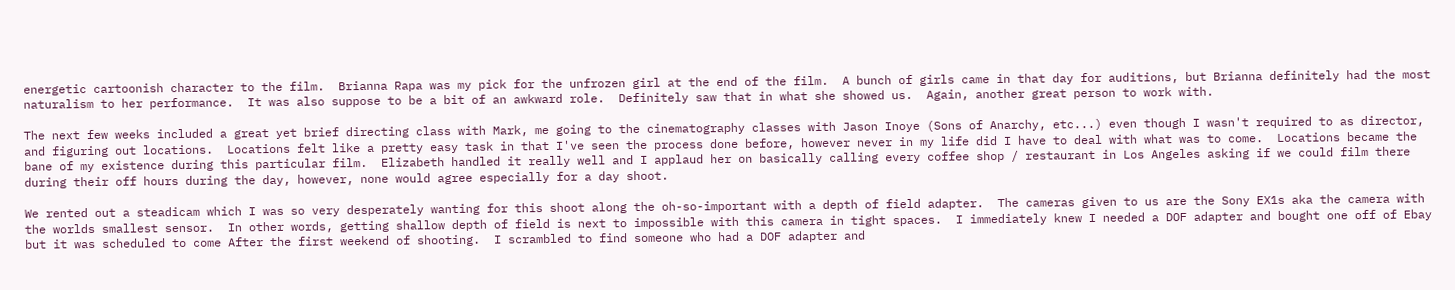energetic cartoonish character to the film.  Brianna Rapa was my pick for the unfrozen girl at the end of the film.  A bunch of girls came in that day for auditions, but Brianna definitely had the most naturalism to her performance.  It was also suppose to be a bit of an awkward role.  Definitely saw that in what she showed us.  Again, another great person to work with.

The next few weeks included a great yet brief directing class with Mark, me going to the cinematography classes with Jason Inoye (Sons of Anarchy, etc...) even though I wasn't required to as director, and figuring out locations.  Locations felt like a pretty easy task in that I've seen the process done before, however never in my life did I have to deal with what was to come.  Locations became the bane of my existence during this particular film.  Elizabeth handled it really well and I applaud her on basically calling every coffee shop / restaurant in Los Angeles asking if we could film there during their off hours during the day, however, none would agree especially for a day shoot.

We rented out a steadicam which I was so very desperately wanting for this shoot along the oh-so-important with a depth of field adapter.  The cameras given to us are the Sony EX1s aka the camera with the worlds smallest sensor.  In other words, getting shallow depth of field is next to impossible with this camera in tight spaces.  I immediately knew I needed a DOF adapter and bought one off of Ebay but it was scheduled to come After the first weekend of shooting.  I scrambled to find someone who had a DOF adapter and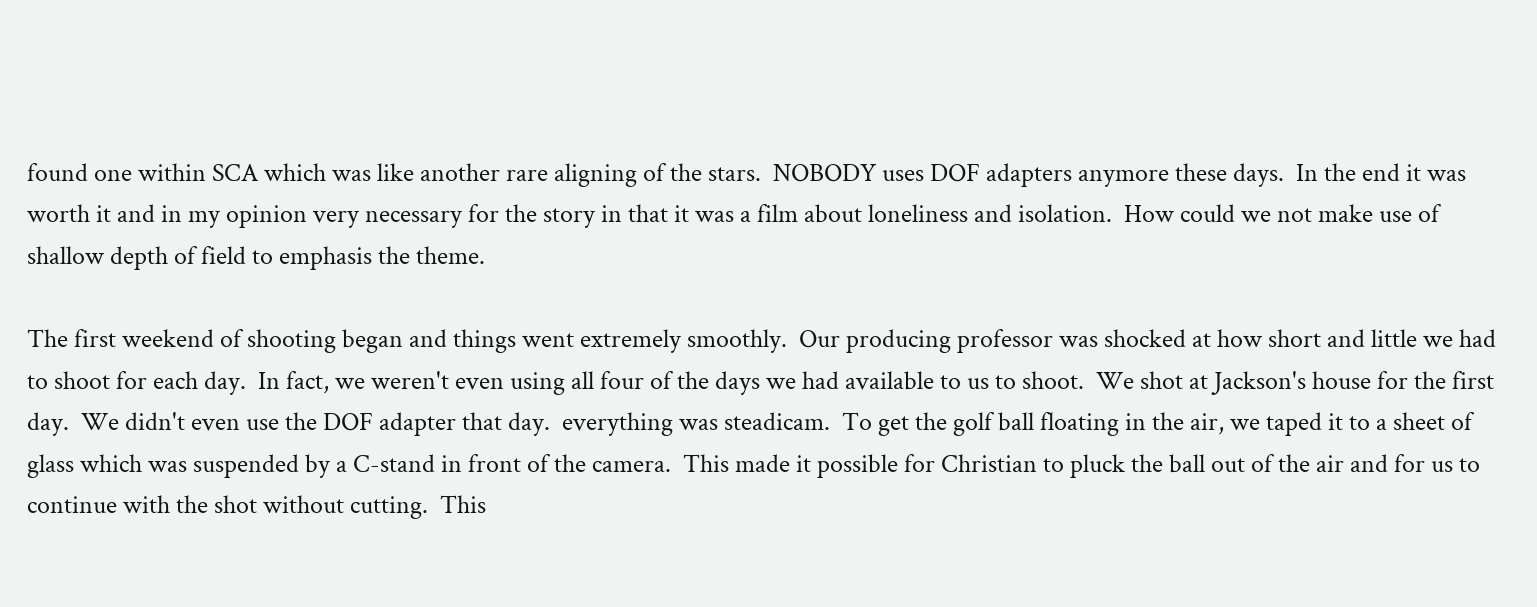found one within SCA which was like another rare aligning of the stars.  NOBODY uses DOF adapters anymore these days.  In the end it was worth it and in my opinion very necessary for the story in that it was a film about loneliness and isolation.  How could we not make use of shallow depth of field to emphasis the theme.

The first weekend of shooting began and things went extremely smoothly.  Our producing professor was shocked at how short and little we had to shoot for each day.  In fact, we weren't even using all four of the days we had available to us to shoot.  We shot at Jackson's house for the first day.  We didn't even use the DOF adapter that day.  everything was steadicam.  To get the golf ball floating in the air, we taped it to a sheet of glass which was suspended by a C-stand in front of the camera.  This made it possible for Christian to pluck the ball out of the air and for us to continue with the shot without cutting.  This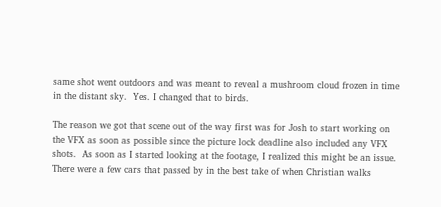same shot went outdoors and was meant to reveal a mushroom cloud frozen in time in the distant sky.  Yes. I changed that to birds.

The reason we got that scene out of the way first was for Josh to start working on the VFX as soon as possible since the picture lock deadline also included any VFX shots.  As soon as I started looking at the footage, I realized this might be an issue.  There were a few cars that passed by in the best take of when Christian walks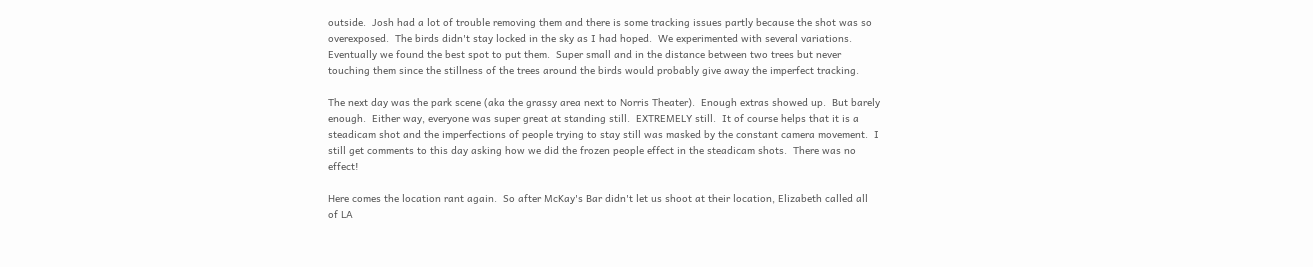outside.  Josh had a lot of trouble removing them and there is some tracking issues partly because the shot was so overexposed.  The birds didn't stay locked in the sky as I had hoped.  We experimented with several variations.  Eventually we found the best spot to put them.  Super small and in the distance between two trees but never touching them since the stillness of the trees around the birds would probably give away the imperfect tracking.

The next day was the park scene (aka the grassy area next to Norris Theater).  Enough extras showed up.  But barely enough.  Either way, everyone was super great at standing still.  EXTREMELY still.  It of course helps that it is a steadicam shot and the imperfections of people trying to stay still was masked by the constant camera movement.  I still get comments to this day asking how we did the frozen people effect in the steadicam shots.  There was no effect!

Here comes the location rant again.  So after McKay's Bar didn't let us shoot at their location, Elizabeth called all of LA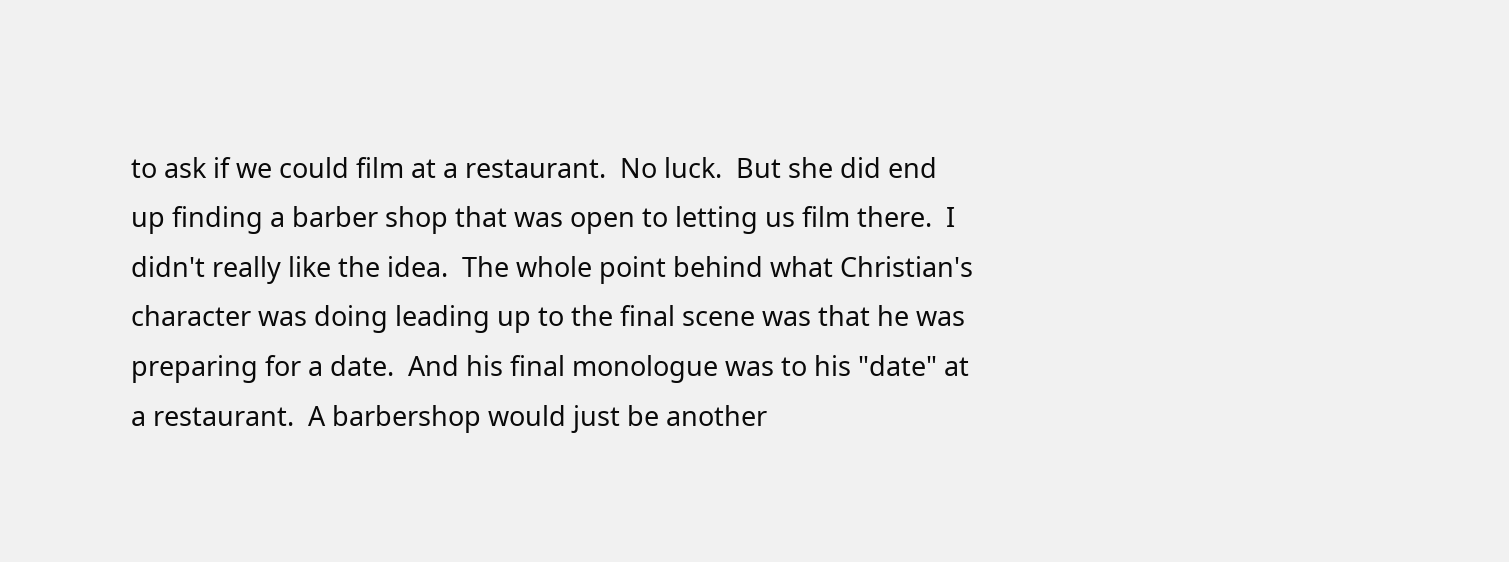to ask if we could film at a restaurant.  No luck.  But she did end up finding a barber shop that was open to letting us film there.  I didn't really like the idea.  The whole point behind what Christian's character was doing leading up to the final scene was that he was preparing for a date.  And his final monologue was to his "date" at a restaurant.  A barbershop would just be another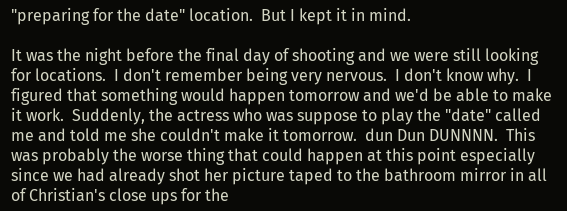"preparing for the date" location.  But I kept it in mind.

It was the night before the final day of shooting and we were still looking for locations.  I don't remember being very nervous.  I don't know why.  I figured that something would happen tomorrow and we'd be able to make it work.  Suddenly, the actress who was suppose to play the "date" called me and told me she couldn't make it tomorrow.  dun Dun DUNNNN.  This was probably the worse thing that could happen at this point especially since we had already shot her picture taped to the bathroom mirror in all of Christian's close ups for the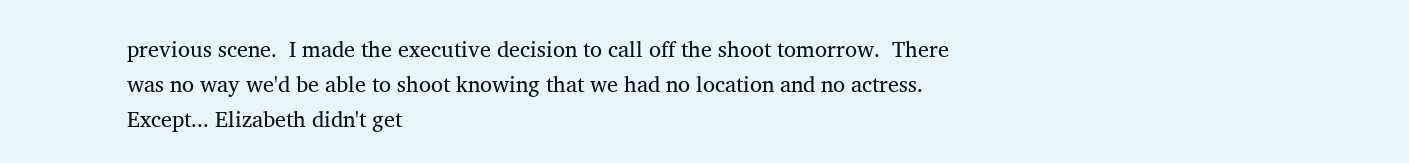previous scene.  I made the executive decision to call off the shoot tomorrow.  There was no way we'd be able to shoot knowing that we had no location and no actress.  Except... Elizabeth didn't get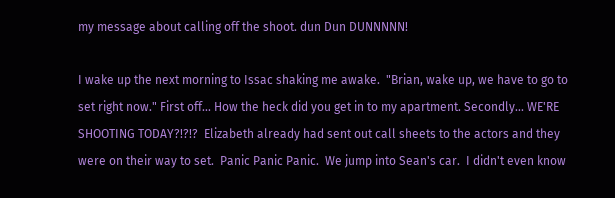my message about calling off the shoot. dun Dun DUNNNNN!

I wake up the next morning to Issac shaking me awake.  "Brian, wake up, we have to go to set right now." First off... How the heck did you get in to my apartment. Secondly... WE'RE SHOOTING TODAY?!?!?  Elizabeth already had sent out call sheets to the actors and they were on their way to set.  Panic Panic Panic.  We jump into Sean's car.  I didn't even know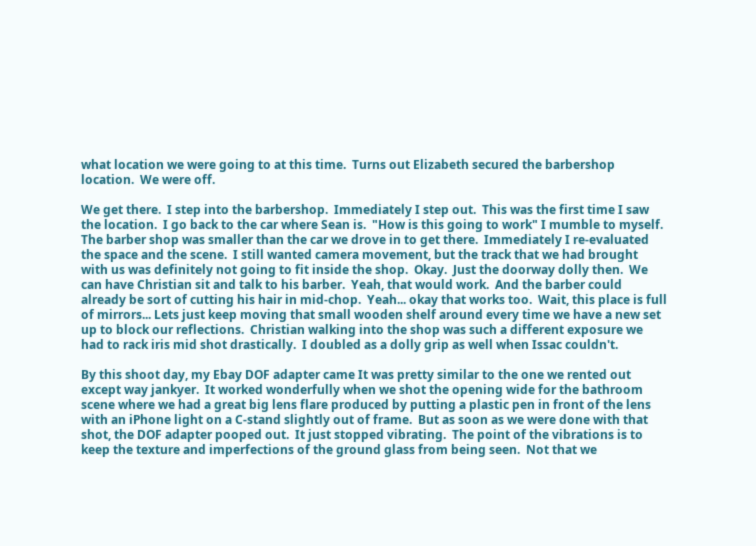what location we were going to at this time.  Turns out Elizabeth secured the barbershop location.  We were off.

We get there.  I step into the barbershop.  Immediately I step out.  This was the first time I saw the location.  I go back to the car where Sean is.  "How is this going to work" I mumble to myself.  The barber shop was smaller than the car we drove in to get there.  Immediately I re-evaluated the space and the scene.  I still wanted camera movement, but the track that we had brought with us was definitely not going to fit inside the shop.  Okay.  Just the doorway dolly then.  We can have Christian sit and talk to his barber.  Yeah, that would work.  And the barber could already be sort of cutting his hair in mid-chop.  Yeah... okay that works too.  Wait, this place is full of mirrors... Lets just keep moving that small wooden shelf around every time we have a new set up to block our reflections.  Christian walking into the shop was such a different exposure we had to rack iris mid shot drastically.  I doubled as a dolly grip as well when Issac couldn't.

By this shoot day, my Ebay DOF adapter came It was pretty similar to the one we rented out except way jankyer.  It worked wonderfully when we shot the opening wide for the bathroom scene where we had a great big lens flare produced by putting a plastic pen in front of the lens with an iPhone light on a C-stand slightly out of frame.  But as soon as we were done with that shot, the DOF adapter pooped out.  It just stopped vibrating.  The point of the vibrations is to keep the texture and imperfections of the ground glass from being seen.  Not that we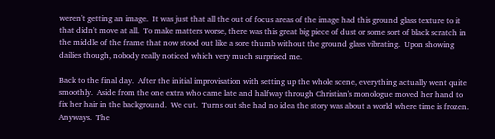weren't getting an image.  It was just that all the out of focus areas of the image had this ground glass texture to it that didn't move at all.  To make matters worse, there was this great big piece of dust or some sort of black scratch in the middle of the frame that now stood out like a sore thumb without the ground glass vibrating.  Upon showing dailies though, nobody really noticed which very much surprised me.

Back to the final day.  After the initial improvisation with setting up the whole scene, everything actually went quite smoothly.  Aside from the one extra who came late and halfway through Christian's monologue moved her hand to fix her hair in the background.  We cut.  Turns out she had no idea the story was about a world where time is frozen.  Anyways.  The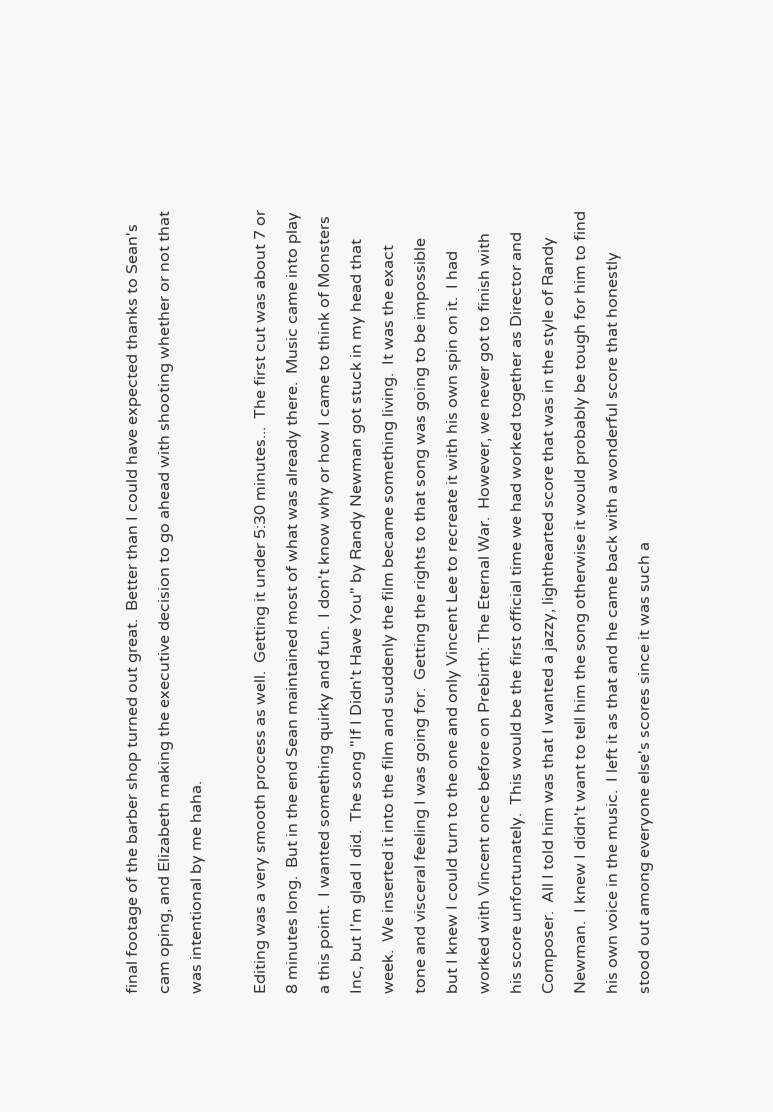final footage of the barber shop turned out great.  Better than I could have expected thanks to Sean's cam oping, and Elizabeth making the executive decision to go ahead with shooting whether or not that was intentional by me haha.

Editing was a very smooth process as well.  Getting it under 5:30 minutes...  The first cut was about 7 or 8 minutes long.  But in the end Sean maintained most of what was already there.  Music came into play a this point.  I wanted something quirky and fun.  I don't know why or how I came to think of Monsters Inc, but I'm glad I did.  The song "If I Didn't Have You" by Randy Newman got stuck in my head that week.  We inserted it into the film and suddenly the film became something living.  It was the exact tone and visceral feeling I was going for.  Getting the rights to that song was going to be impossible but I knew I could turn to the one and only Vincent Lee to recreate it with his own spin on it.  I had worked with Vincent once before on Prebirth: The Eternal War.  However, we never got to finish with his score unfortunately.  This would be the first official time we had worked together as Director and Composer.  All I told him was that I wanted a jazzy, lighthearted score that was in the style of Randy Newman.  I knew I didn't want to tell him the song otherwise it would probably be tough for him to find his own voice in the music.  I left it as that and he came back with a wonderful score that honestly stood out among everyone else's scores since it was such a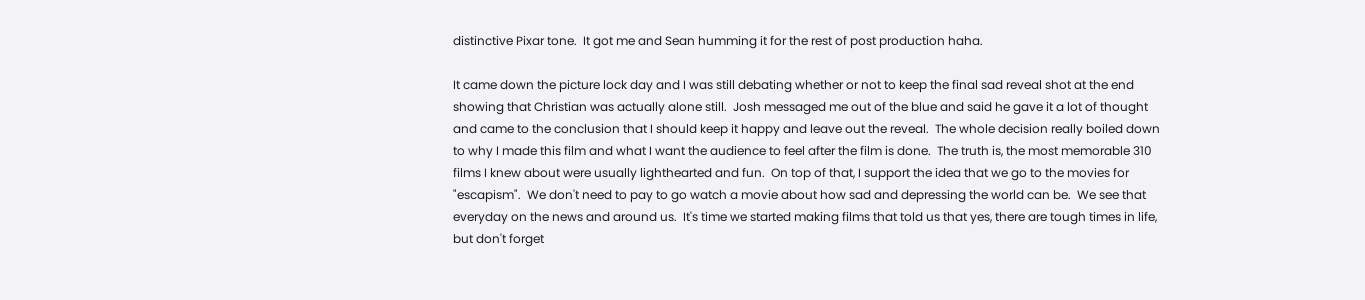distinctive Pixar tone.  It got me and Sean humming it for the rest of post production haha.

It came down the picture lock day and I was still debating whether or not to keep the final sad reveal shot at the end showing that Christian was actually alone still.  Josh messaged me out of the blue and said he gave it a lot of thought and came to the conclusion that I should keep it happy and leave out the reveal.  The whole decision really boiled down to why I made this film and what I want the audience to feel after the film is done.  The truth is, the most memorable 310 films I knew about were usually lighthearted and fun.  On top of that, I support the idea that we go to the movies for "escapism".  We don't need to pay to go watch a movie about how sad and depressing the world can be.  We see that everyday on the news and around us.  It's time we started making films that told us that yes, there are tough times in life, but don't forget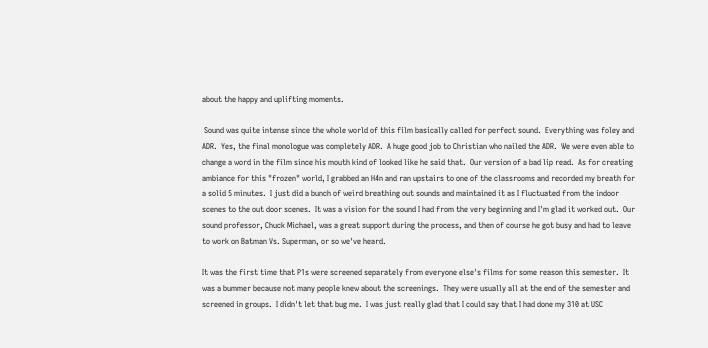about the happy and uplifting moments.

 Sound was quite intense since the whole world of this film basically called for perfect sound.  Everything was foley and ADR.  Yes, the final monologue was completely ADR.  A huge good job to Christian who nailed the ADR.  We were even able to change a word in the film since his mouth kind of looked like he said that.  Our version of a bad lip read.  As for creating ambiance for this "frozen" world, I grabbed an H4n and ran upstairs to one of the classrooms and recorded my breath for a solid 5 minutes.  I just did a bunch of weird breathing out sounds and maintained it as I fluctuated from the indoor scenes to the out door scenes.  It was a vision for the sound I had from the very beginning and I'm glad it worked out.  Our sound professor, Chuck Michael, was a great support during the process, and then of course he got busy and had to leave to work on Batman Vs. Superman, or so we've heard.

It was the first time that P1s were screened separately from everyone else's films for some reason this semester.  It was a bummer because not many people knew about the screenings.  They were usually all at the end of the semester and screened in groups.  I didn't let that bug me.  I was just really glad that I could say that I had done my 310 at USC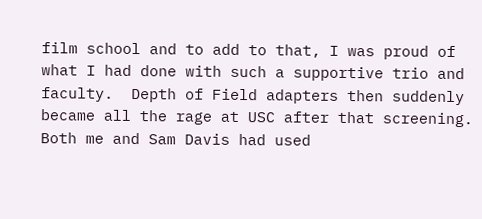film school and to add to that, I was proud of what I had done with such a supportive trio and faculty.  Depth of Field adapters then suddenly became all the rage at USC after that screening.  Both me and Sam Davis had used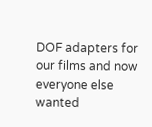DOF adapters for our films and now everyone else wanted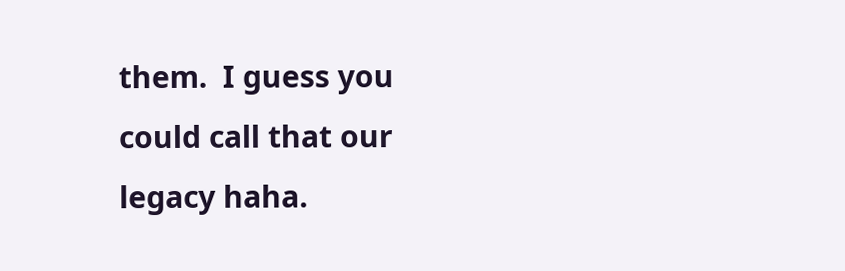them.  I guess you could call that our legacy haha.